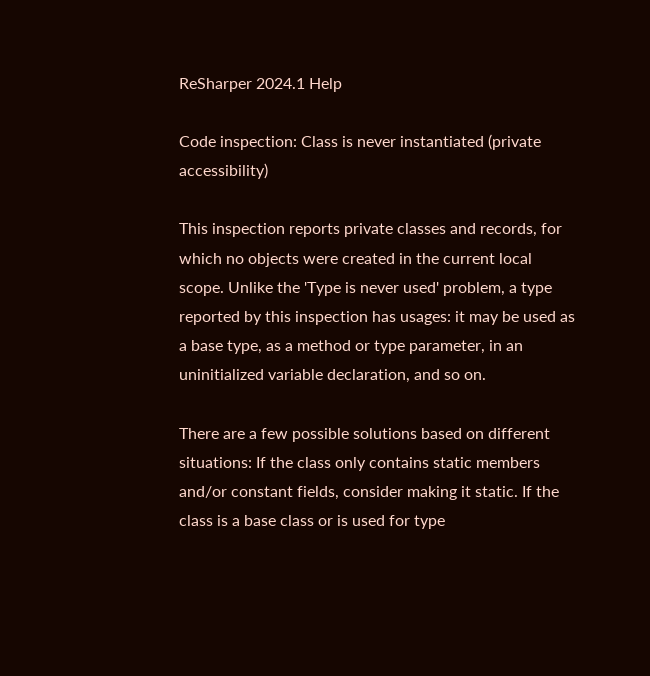ReSharper 2024.1 Help

Code inspection: Class is never instantiated (private accessibility)

This inspection reports private classes and records, for which no objects were created in the current local scope. Unlike the 'Type is never used' problem, a type reported by this inspection has usages: it may be used as a base type, as a method or type parameter, in an uninitialized variable declaration, and so on.

There are a few possible solutions based on different situations: If the class only contains static members and/or constant fields, consider making it static. If the class is a base class or is used for type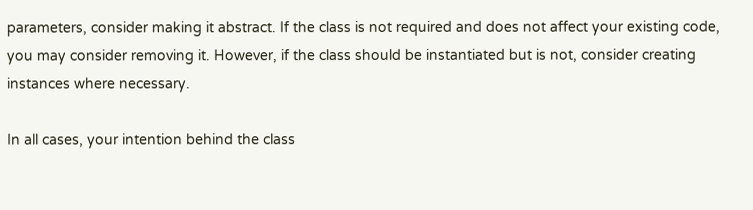parameters, consider making it abstract. If the class is not required and does not affect your existing code, you may consider removing it. However, if the class should be instantiated but is not, consider creating instances where necessary.

In all cases, your intention behind the class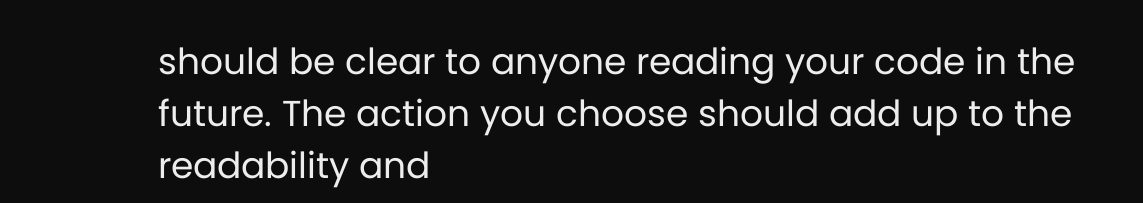should be clear to anyone reading your code in the future. The action you choose should add up to the readability and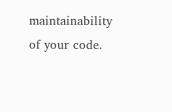maintainability of your code.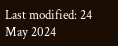Last modified: 24 May 2024